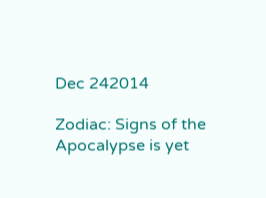Dec 242014

Zodiac: Signs of the Apocalypse is yet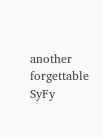another forgettable SyFy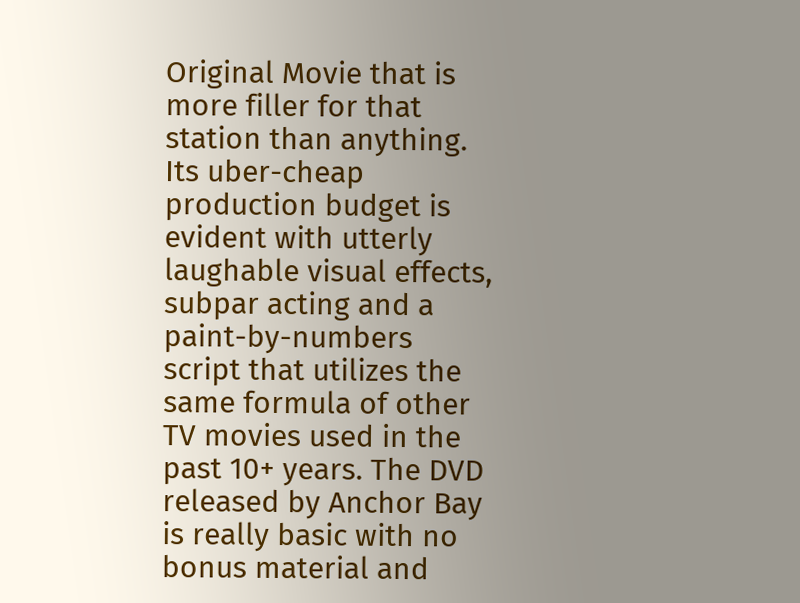Original Movie that is more filler for that station than anything. Its uber-cheap production budget is evident with utterly laughable visual effects, subpar acting and a paint-by-numbers script that utilizes the same formula of other TV movies used in the past 10+ years. The DVD released by Anchor Bay is really basic with no bonus material and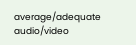average/adequate audio/video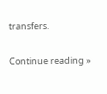transfers.


Continue reading »